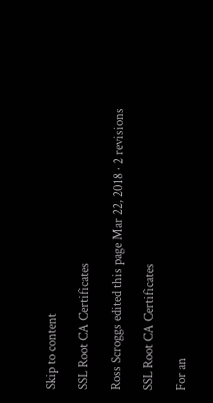Skip to content

SSL Root CA Certificates

Ross Scroggs edited this page Mar 22, 2018 · 2 revisions

SSL Root CA Certificates

For an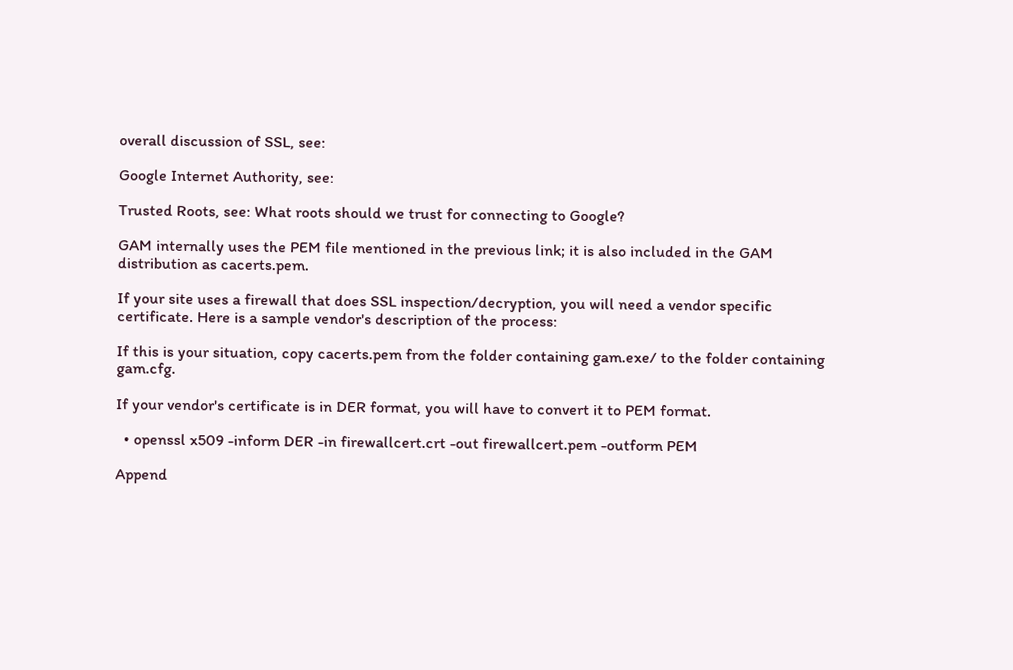overall discussion of SSL, see:

Google Internet Authority, see:

Trusted Roots, see: What roots should we trust for connecting to Google?

GAM internally uses the PEM file mentioned in the previous link; it is also included in the GAM distribution as cacerts.pem.

If your site uses a firewall that does SSL inspection/decryption, you will need a vendor specific certificate. Here is a sample vendor's description of the process:

If this is your situation, copy cacerts.pem from the folder containing gam.exe/ to the folder containing gam.cfg.

If your vendor's certificate is in DER format, you will have to convert it to PEM format.

  • openssl x509 -inform DER -in firewallcert.crt -out firewallcert.pem -outform PEM

Append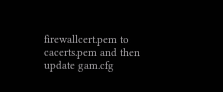firewallcert.pem to cacerts.pem and then update gam.cfg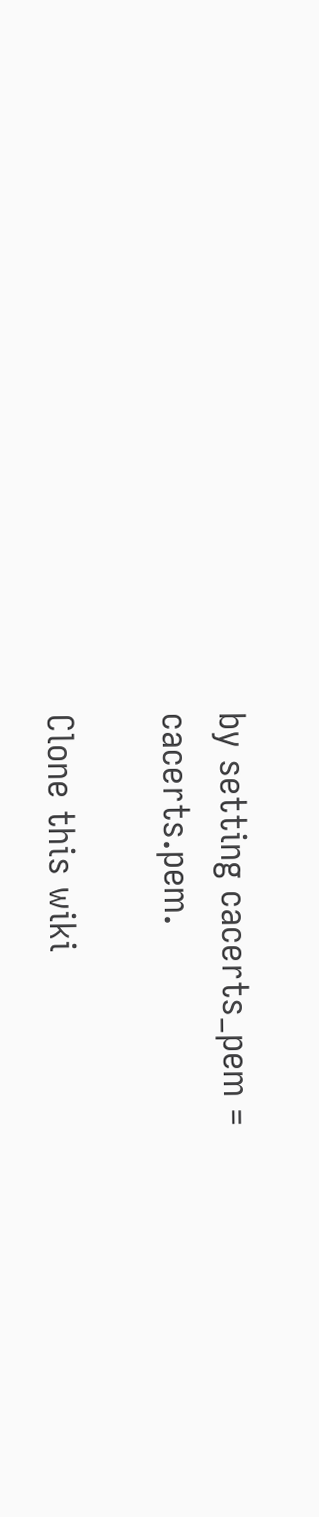by setting cacerts_pem = cacerts.pem.

Clone this wiki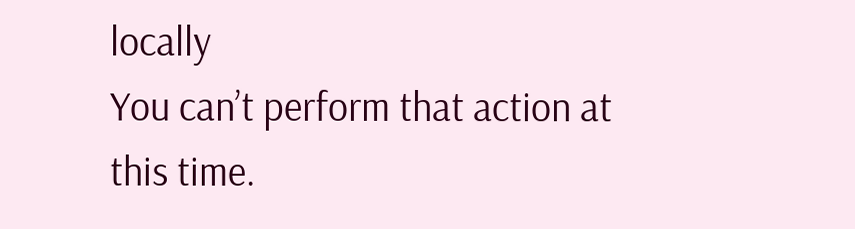locally
You can’t perform that action at this time.